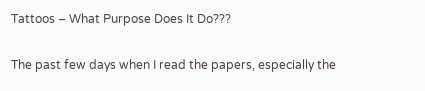Tattoos – What Purpose Does It Do???

The past few days when I read the papers, especially the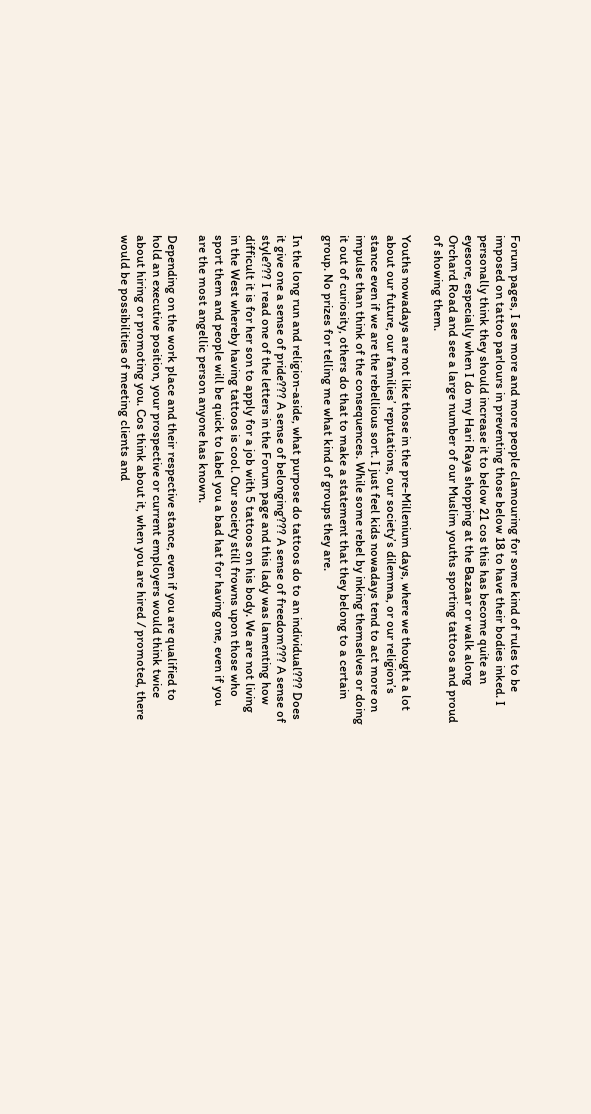Forum pages, I see more and more people clamouring for some kind of rules to be imposed on tattoo parlours in preventing those below 18 to have their bodies inked. I personally think they should increase it to below 21 cos this has become quite an eyesore, especially when I do my Hari Raya shopping at the Bazaar or walk along Orchard Road and see a large number of our Muslim youths sporting tattoos and proud of showing them.

Youths nowadays are not like those in the pre-Millenium days, where we thought a lot about our future, our families’ reputations, our society’s dilemma, or our religion’s stance even if we are the rebellious sort. I just feel kids nowadays tend to act more on impulse than think of the consequences. While some rebel by inking themselves or doing it out of curiosity, others do that to make a statement that they belong to a certain group. No prizes for telling me what kind of groups they are.

In the long run and religion-aside, what purpose do tattoos do to an individual??? Does it give one a sense of pride??? A sense of belonging??? A sense of freedom??? A sense of style??? I read one of the letters in the Forum page and this lady was lamenting how difficult it is for her son to apply for a job with 5 tattoos on his body. We are not living in the West whereby having tattoos is cool. Our society still frowns upon those who sport them and people will be quick to label you a bad hat for having one, even if you are the most angellic person anyone has known.

Depending on the work place and their respective stance, even if you are qualified to hold an executive position, your prospective or current employers would think twice about hiring or promoting you. Cos think about it, when you are hired / promoted, there would be possibilities of meeting clients and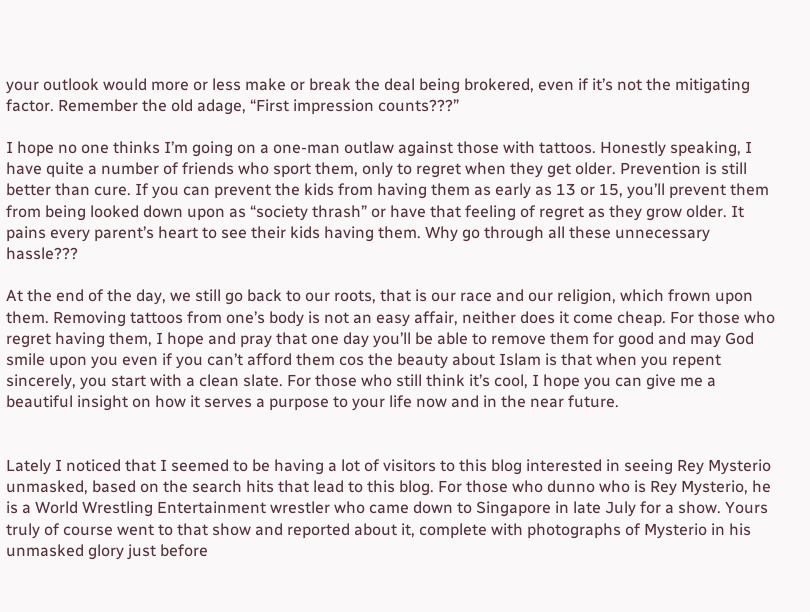your outlook would more or less make or break the deal being brokered, even if it’s not the mitigating factor. Remember the old adage, “First impression counts???”

I hope no one thinks I’m going on a one-man outlaw against those with tattoos. Honestly speaking, I have quite a number of friends who sport them, only to regret when they get older. Prevention is still better than cure. If you can prevent the kids from having them as early as 13 or 15, you’ll prevent them from being looked down upon as “society thrash” or have that feeling of regret as they grow older. It pains every parent’s heart to see their kids having them. Why go through all these unnecessary hassle???

At the end of the day, we still go back to our roots, that is our race and our religion, which frown upon them. Removing tattoos from one’s body is not an easy affair, neither does it come cheap. For those who regret having them, I hope and pray that one day you’ll be able to remove them for good and may God smile upon you even if you can’t afford them cos the beauty about Islam is that when you repent sincerely, you start with a clean slate. For those who still think it’s cool, I hope you can give me a beautiful insight on how it serves a purpose to your life now and in the near future.


Lately I noticed that I seemed to be having a lot of visitors to this blog interested in seeing Rey Mysterio unmasked, based on the search hits that lead to this blog. For those who dunno who is Rey Mysterio, he is a World Wrestling Entertainment wrestler who came down to Singapore in late July for a show. Yours truly of course went to that show and reported about it, complete with photographs of Mysterio in his unmasked glory just before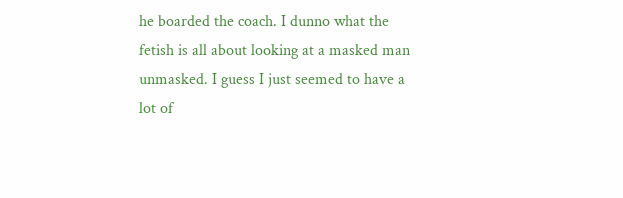he boarded the coach. I dunno what the fetish is all about looking at a masked man unmasked. I guess I just seemed to have a lot of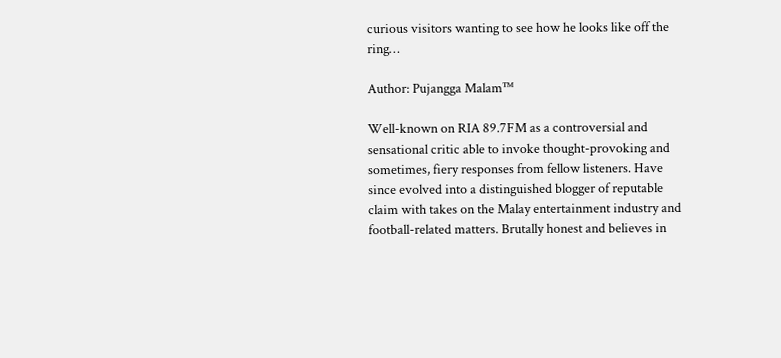curious visitors wanting to see how he looks like off the ring…

Author: Pujangga Malam™

Well-known on RIA 89.7FM as a controversial and sensational critic able to invoke thought-provoking and sometimes, fiery responses from fellow listeners. Have since evolved into a distinguished blogger of reputable claim with takes on the Malay entertainment industry and football-related matters. Brutally honest and believes in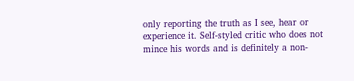only reporting the truth as I see, hear or experience it. Self-styled critic who does not mince his words and is definitely a non-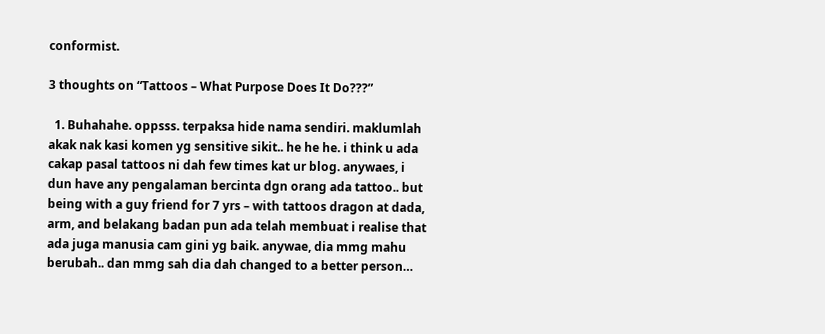conformist.

3 thoughts on “Tattoos – What Purpose Does It Do???”

  1. Buhahahe. oppsss. terpaksa hide nama sendiri. maklumlah akak nak kasi komen yg sensitive sikit.. he he he. i think u ada cakap pasal tattoos ni dah few times kat ur blog. anywaes, i dun have any pengalaman bercinta dgn orang ada tattoo.. but being with a guy friend for 7 yrs – with tattoos dragon at dada, arm, and belakang badan pun ada telah membuat i realise that ada juga manusia cam gini yg baik. anywae, dia mmg mahu berubah.. dan mmg sah dia dah changed to a better person…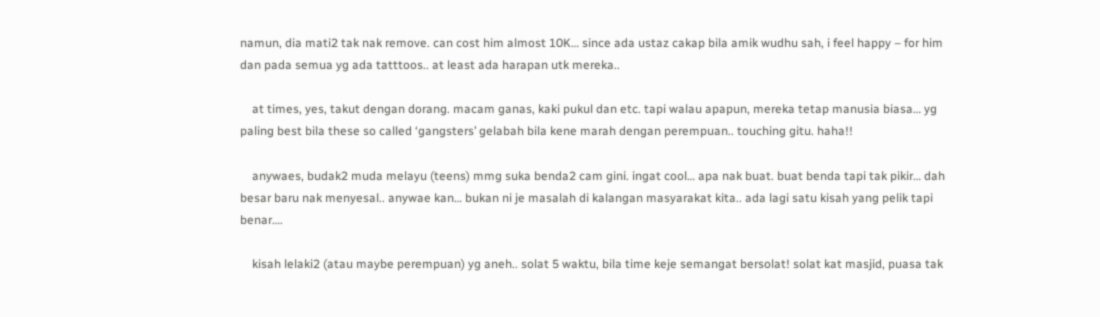namun, dia mati2 tak nak remove. can cost him almost 10K… since ada ustaz cakap bila amik wudhu sah, i feel happy – for him dan pada semua yg ada tatttoos.. at least ada harapan utk mereka..

    at times, yes, takut dengan dorang. macam ganas, kaki pukul dan etc. tapi walau apapun, mereka tetap manusia biasa… yg paling best bila these so called ‘gangsters’ gelabah bila kene marah dengan perempuan.. touching gitu. haha!!

    anywaes, budak2 muda melayu (teens) mmg suka benda2 cam gini. ingat cool… apa nak buat. buat benda tapi tak pikir… dah besar baru nak menyesal.. anywae kan… bukan ni je masalah di kalangan masyarakat kita.. ada lagi satu kisah yang pelik tapi benar….

    kisah lelaki2 (atau maybe perempuan) yg aneh.. solat 5 waktu, bila time keje semangat bersolat! solat kat masjid, puasa tak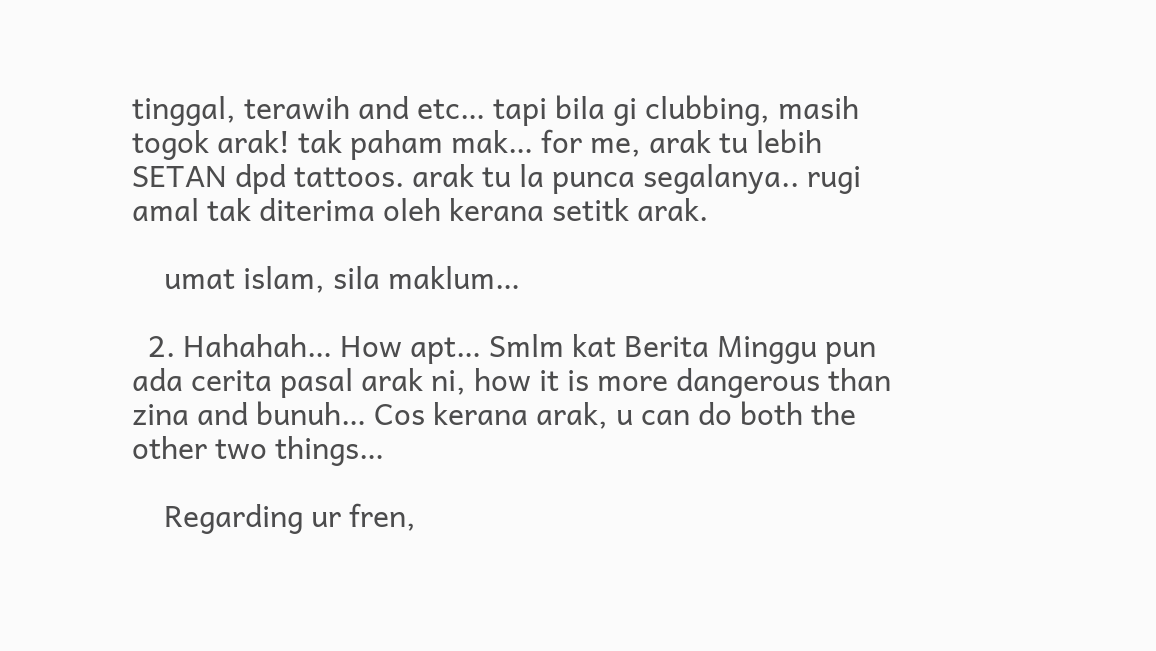tinggal, terawih and etc… tapi bila gi clubbing, masih togok arak! tak paham mak… for me, arak tu lebih SETAN dpd tattoos. arak tu la punca segalanya.. rugi amal tak diterima oleh kerana setitk arak.

    umat islam, sila maklum…

  2. Hahahah… How apt… Smlm kat Berita Minggu pun ada cerita pasal arak ni, how it is more dangerous than zina and bunuh… Cos kerana arak, u can do both the other two things…

    Regarding ur fren,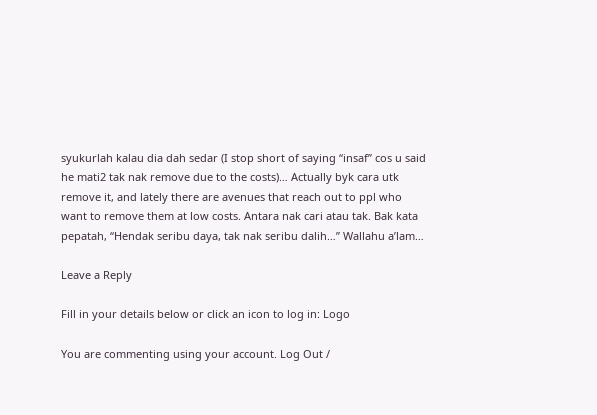syukurlah kalau dia dah sedar (I stop short of saying “insaf” cos u said he mati2 tak nak remove due to the costs)… Actually byk cara utk remove it, and lately there are avenues that reach out to ppl who want to remove them at low costs. Antara nak cari atau tak. Bak kata pepatah, “Hendak seribu daya, tak nak seribu dalih…” Wallahu a’lam…

Leave a Reply

Fill in your details below or click an icon to log in: Logo

You are commenting using your account. Log Out /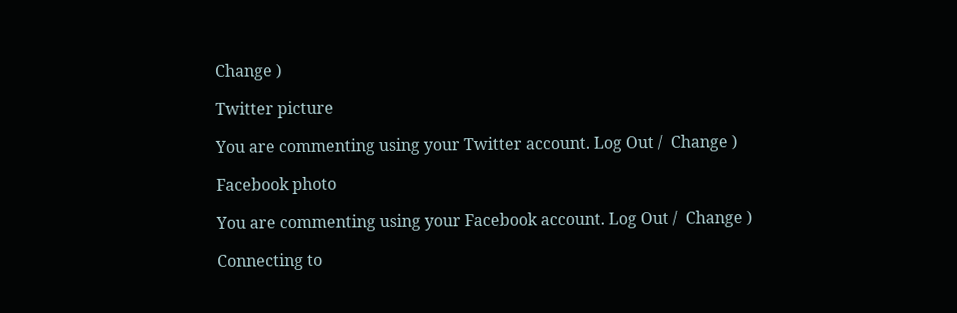Change )

Twitter picture

You are commenting using your Twitter account. Log Out /  Change )

Facebook photo

You are commenting using your Facebook account. Log Out /  Change )

Connecting to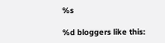%s

%d bloggers like this: